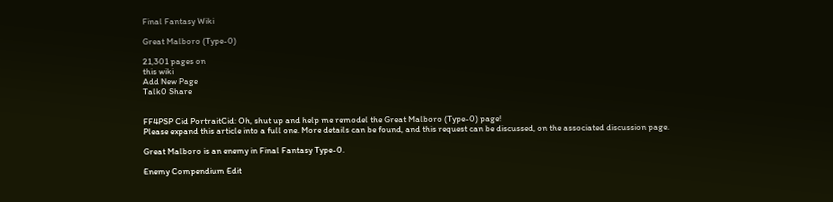Final Fantasy Wiki

Great Malboro (Type-0)

21,301 pages on
this wiki
Add New Page
Talk0 Share


FF4PSP Cid PortraitCid: Oh, shut up and help me remodel the Great Malboro (Type-0) page!
Please expand this article into a full one. More details can be found, and this request can be discussed, on the associated discussion page.

Great Malboro is an enemy in Final Fantasy Type-0.

Enemy Compendium Edit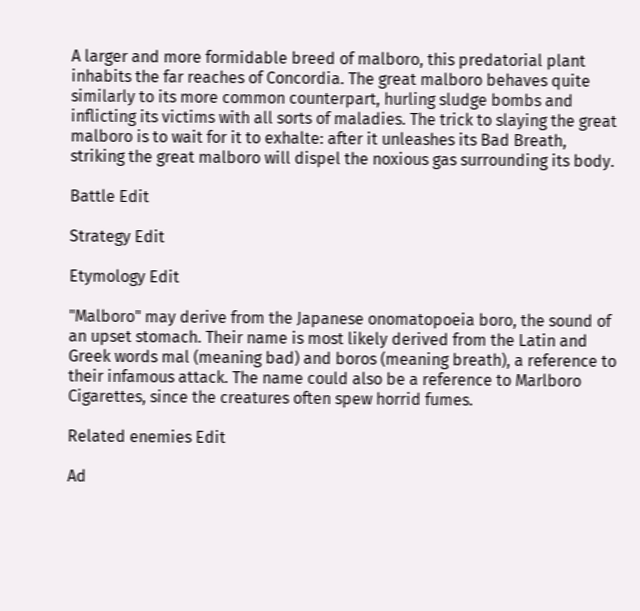A larger and more formidable breed of malboro, this predatorial plant inhabits the far reaches of Concordia. The great malboro behaves quite similarly to its more common counterpart, hurling sludge bombs and inflicting its victims with all sorts of maladies. The trick to slaying the great malboro is to wait for it to exhalte: after it unleashes its Bad Breath, striking the great malboro will dispel the noxious gas surrounding its body.

Battle Edit

Strategy Edit

Etymology Edit

"Malboro" may derive from the Japanese onomatopoeia boro, the sound of an upset stomach. Their name is most likely derived from the Latin and Greek words mal (meaning bad) and boros (meaning breath), a reference to their infamous attack. The name could also be a reference to Marlboro Cigarettes, since the creatures often spew horrid fumes.

Related enemies Edit

Ad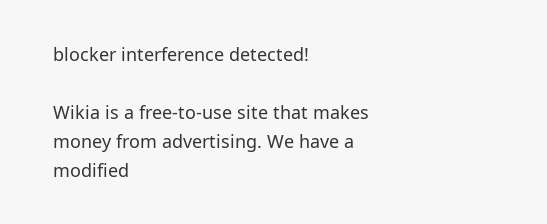blocker interference detected!

Wikia is a free-to-use site that makes money from advertising. We have a modified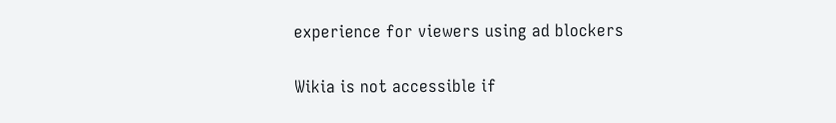experience for viewers using ad blockers

Wikia is not accessible if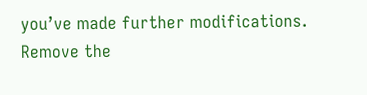you’ve made further modifications. Remove the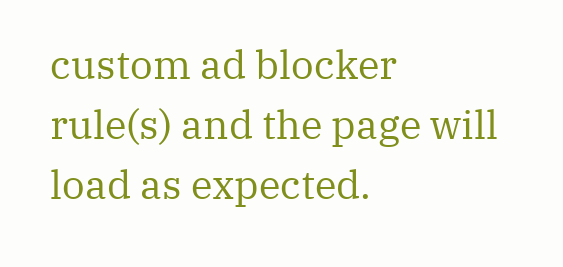custom ad blocker rule(s) and the page will load as expected.